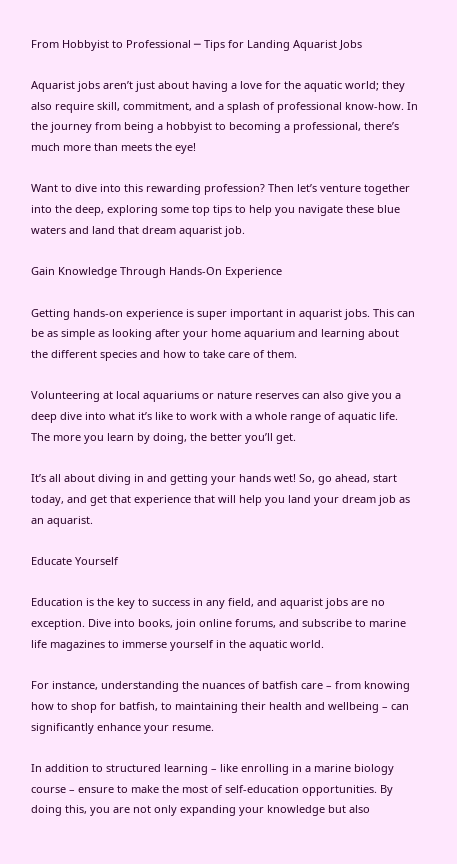From Hobbyist to Professional ─ Tips for Landing Aquarist Jobs

Aquarist jobs aren’t just about having a love for the aquatic world; they also require skill, commitment, and a splash of professional know-how. In the journey from being a hobbyist to becoming a professional, there’s much more than meets the eye!

Want to dive into this rewarding profession? Then let’s venture together into the deep, exploring some top tips to help you navigate these blue waters and land that dream aquarist job.

Gain Knowledge Through Hands-On Experience

Getting hands-on experience is super important in aquarist jobs. This can be as simple as looking after your home aquarium and learning about the different species and how to take care of them.

Volunteering at local aquariums or nature reserves can also give you a deep dive into what it’s like to work with a whole range of aquatic life. The more you learn by doing, the better you’ll get.

It’s all about diving in and getting your hands wet! So, go ahead, start today, and get that experience that will help you land your dream job as an aquarist.

Educate Yourself

Education is the key to success in any field, and aquarist jobs are no exception. Dive into books, join online forums, and subscribe to marine life magazines to immerse yourself in the aquatic world.

For instance, understanding the nuances of batfish care – from knowing how to shop for batfish, to maintaining their health and wellbeing – can significantly enhance your resume.

In addition to structured learning – like enrolling in a marine biology course – ensure to make the most of self-education opportunities. By doing this, you are not only expanding your knowledge but also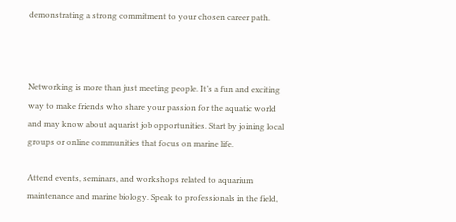demonstrating a strong commitment to your chosen career path.



Networking is more than just meeting people. It’s a fun and exciting way to make friends who share your passion for the aquatic world and may know about aquarist job opportunities. Start by joining local groups or online communities that focus on marine life.

Attend events, seminars, and workshops related to aquarium maintenance and marine biology. Speak to professionals in the field,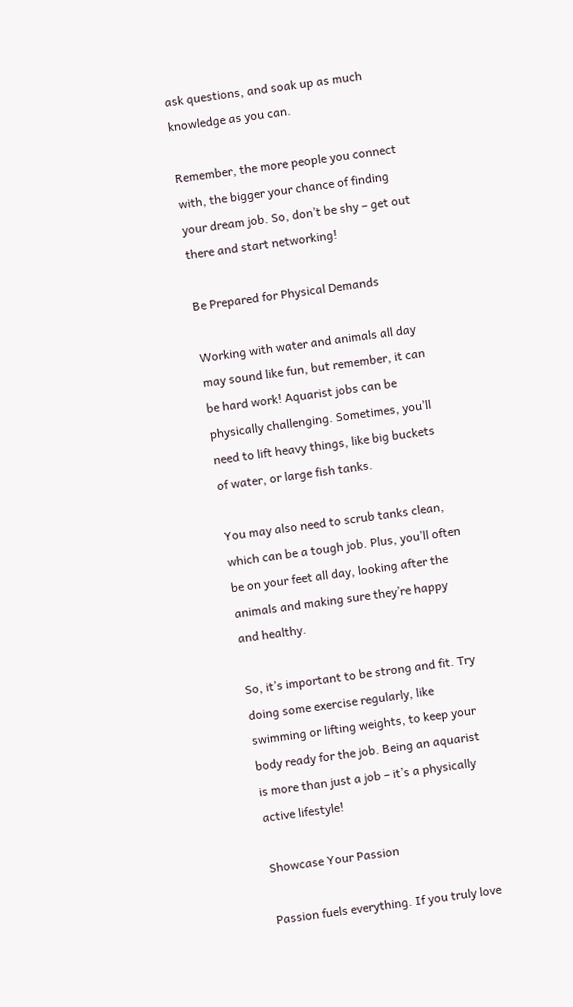ask questions, and soak up as much knowledge as you can.

Remember, the more people you connect with, the bigger your chance of finding your dream job. So, don’t be shy – get out there and start networking!

Be Prepared for Physical Demands

Working with water and animals all day may sound like fun, but remember, it can be hard work! Aquarist jobs can be physically challenging. Sometimes, you’ll need to lift heavy things, like big buckets of water, or large fish tanks.

You may also need to scrub tanks clean, which can be a tough job. Plus, you’ll often be on your feet all day, looking after the animals and making sure they’re happy and healthy.

So, it’s important to be strong and fit. Try doing some exercise regularly, like swimming or lifting weights, to keep your body ready for the job. Being an aquarist is more than just a job – it’s a physically active lifestyle!

Showcase Your Passion

Passion fuels everything. If you truly love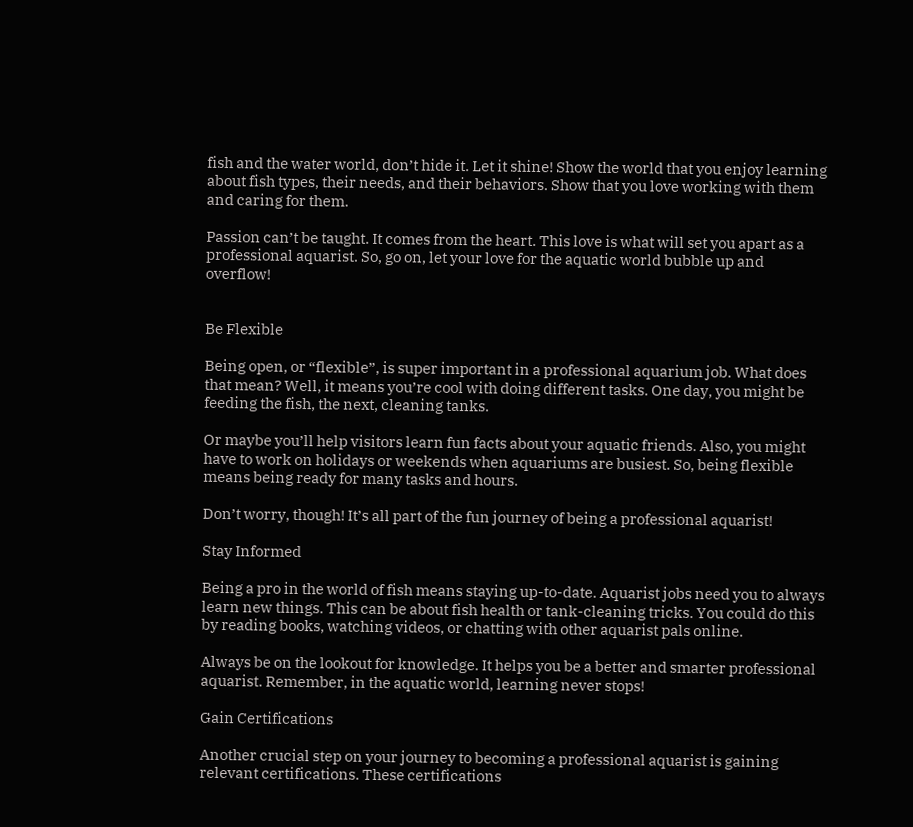fish and the water world, don’t hide it. Let it shine! Show the world that you enjoy learning about fish types, their needs, and their behaviors. Show that you love working with them and caring for them.

Passion can’t be taught. It comes from the heart. This love is what will set you apart as a professional aquarist. So, go on, let your love for the aquatic world bubble up and overflow!


Be Flexible

Being open, or “flexible”, is super important in a professional aquarium job. What does that mean? Well, it means you’re cool with doing different tasks. One day, you might be feeding the fish, the next, cleaning tanks.

Or maybe you’ll help visitors learn fun facts about your aquatic friends. Also, you might have to work on holidays or weekends when aquariums are busiest. So, being flexible means being ready for many tasks and hours.

Don’t worry, though! It’s all part of the fun journey of being a professional aquarist!

Stay Informed

Being a pro in the world of fish means staying up-to-date. Aquarist jobs need you to always learn new things. This can be about fish health or tank-cleaning tricks. You could do this by reading books, watching videos, or chatting with other aquarist pals online.

Always be on the lookout for knowledge. It helps you be a better and smarter professional aquarist. Remember, in the aquatic world, learning never stops!

Gain Certifications

Another crucial step on your journey to becoming a professional aquarist is gaining relevant certifications. These certifications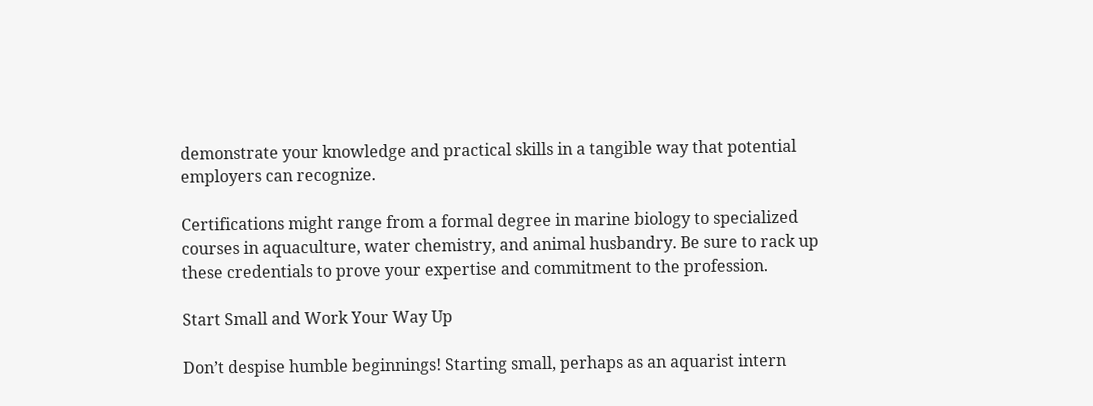demonstrate your knowledge and practical skills in a tangible way that potential employers can recognize.

Certifications might range from a formal degree in marine biology to specialized courses in aquaculture, water chemistry, and animal husbandry. Be sure to rack up these credentials to prove your expertise and commitment to the profession.

Start Small and Work Your Way Up

Don’t despise humble beginnings! Starting small, perhaps as an aquarist intern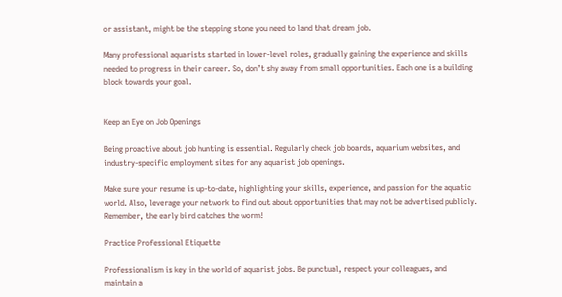or assistant, might be the stepping stone you need to land that dream job.

Many professional aquarists started in lower-level roles, gradually gaining the experience and skills needed to progress in their career. So, don’t shy away from small opportunities. Each one is a building block towards your goal.


Keep an Eye on Job Openings

Being proactive about job hunting is essential. Regularly check job boards, aquarium websites, and industry-specific employment sites for any aquarist job openings.

Make sure your resume is up-to-date, highlighting your skills, experience, and passion for the aquatic world. Also, leverage your network to find out about opportunities that may not be advertised publicly. Remember, the early bird catches the worm!

Practice Professional Etiquette

Professionalism is key in the world of aquarist jobs. Be punctual, respect your colleagues, and maintain a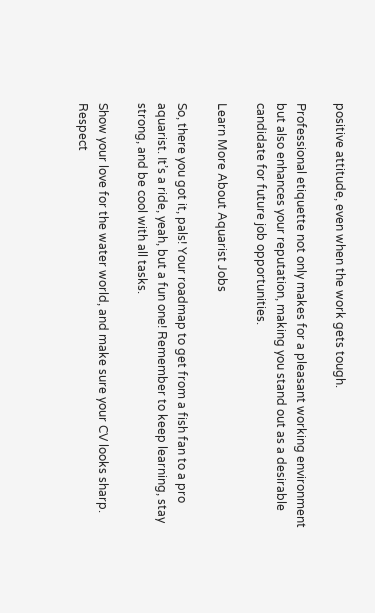positive attitude, even when the work gets tough.

Professional etiquette not only makes for a pleasant working environment but also enhances your reputation, making you stand out as a desirable candidate for future job opportunities.

Learn More About Aquarist Jobs

So, there you got it, pals! Your roadmap to get from a fish fan to a pro aquarist. It’s a ride, yeah, but a fun one! Remember to keep learning, stay strong, and be cool with all tasks.

Show your love for the water world, and make sure your CV looks sharp. Respect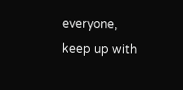everyone, keep up with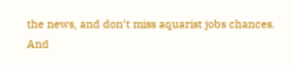the news, and don’t miss aquarist jobs chances. And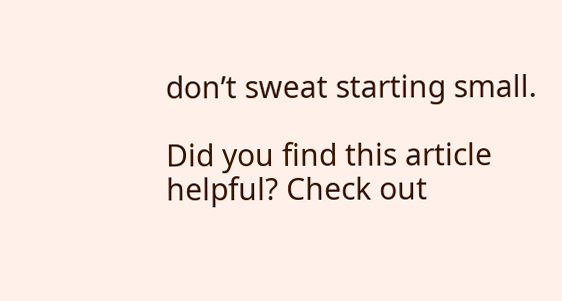don’t sweat starting small.

Did you find this article helpful? Check out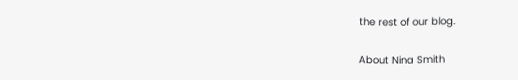the rest of our blog.

About Nina Smith